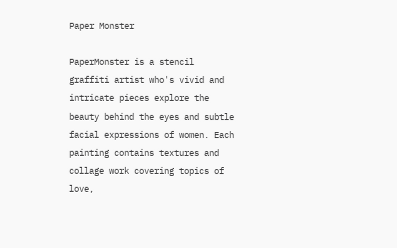Paper Monster

PaperMonster is a stencil graffiti artist who's vivid and intricate pieces explore the beauty behind the eyes and subtle facial expressions of women. Each painting contains textures and collage work covering topics of love,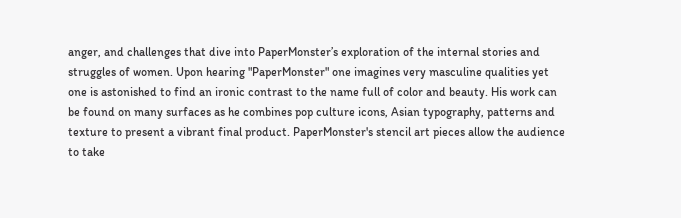anger, and challenges that dive into PaperMonster’s exploration of the internal stories and struggles of women. Upon hearing "PaperMonster" one imagines very masculine qualities yet one is astonished to find an ironic contrast to the name full of color and beauty. His work can be found on many surfaces as he combines pop culture icons, Asian typography, patterns and texture to present a vibrant final product. PaperMonster's stencil art pieces allow the audience to take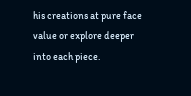his creations at pure face value or explore deeper into each piece.